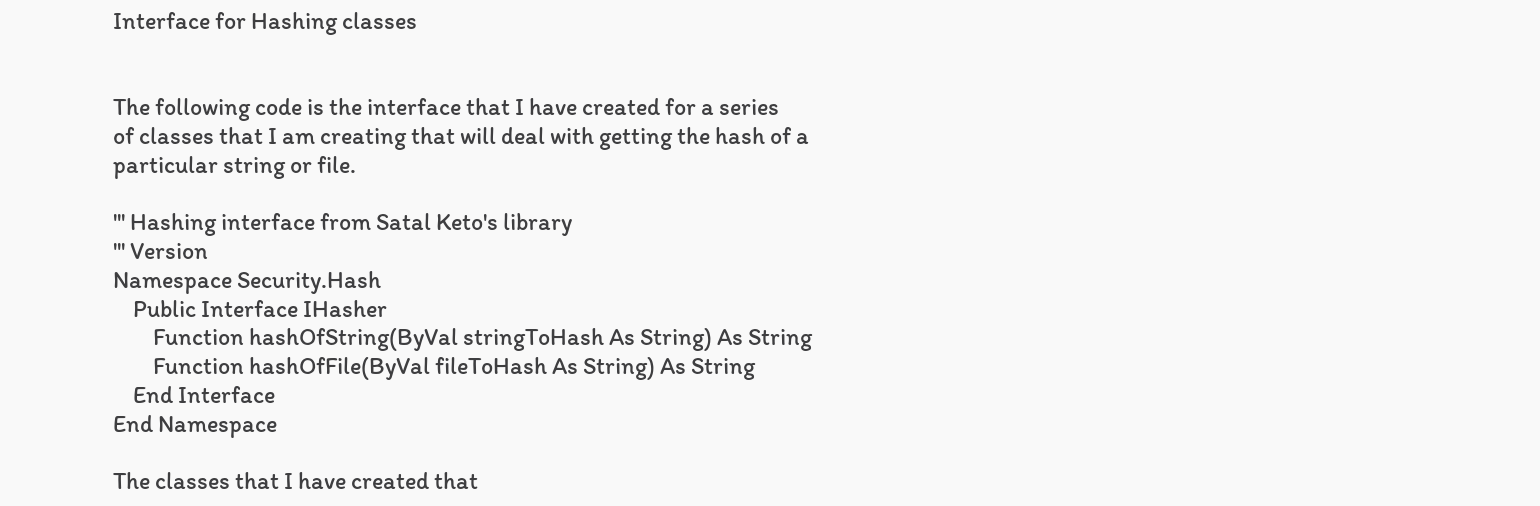Interface for Hashing classes


The following code is the interface that I have created for a series
of classes that I am creating that will deal with getting the hash of a
particular string or file.

''' Hashing interface from Satal Keto's library
''' Version
Namespace Security.Hash
    Public Interface IHasher
        Function hashOfString(ByVal stringToHash As String) As String
        Function hashOfFile(ByVal fileToHash As String) As String
    End Interface
End Namespace

The classes that I have created that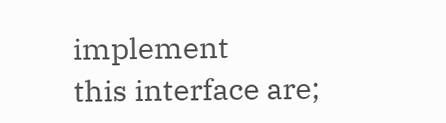implement
this interface are;